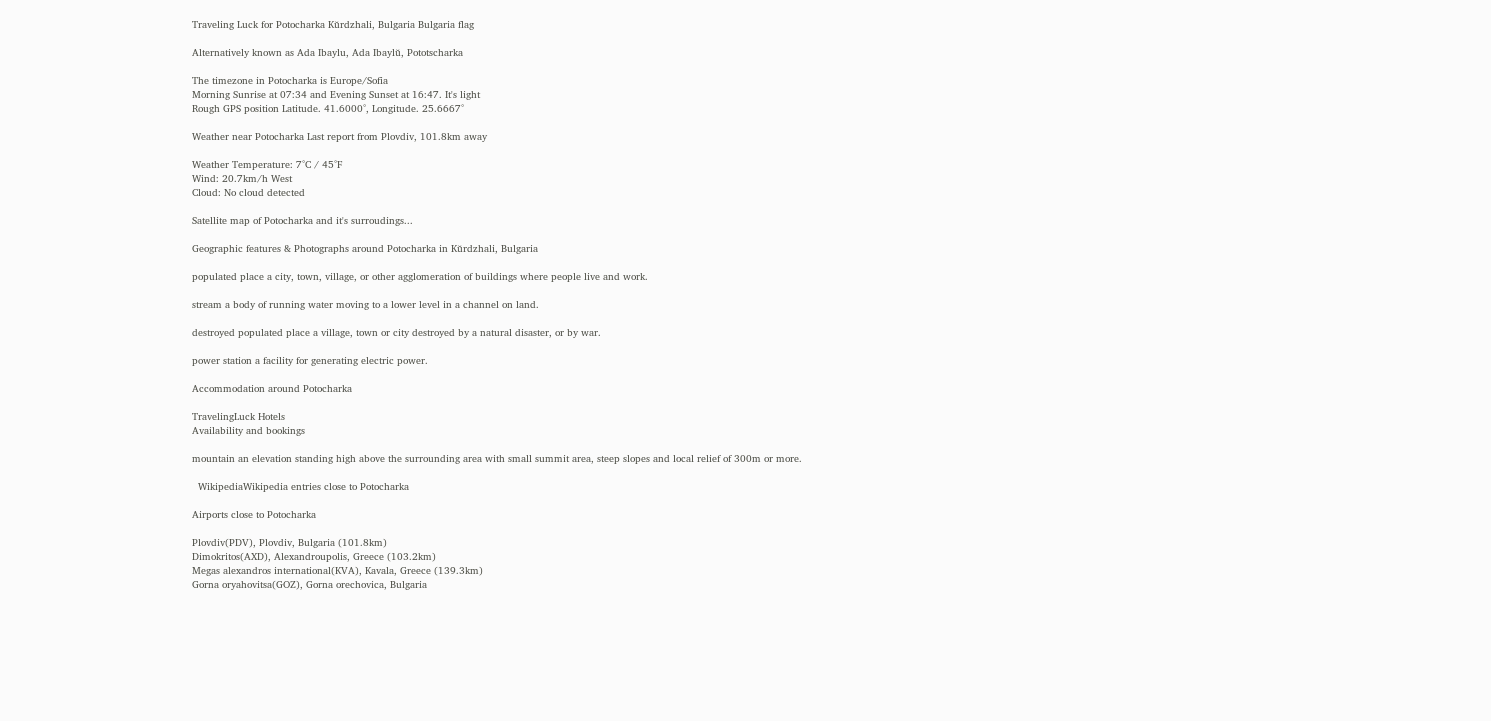Traveling Luck for Potocharka Kŭrdzhali, Bulgaria Bulgaria flag

Alternatively known as Ada Ibaylu, Ada Ibaylŭ, Pototscharka

The timezone in Potocharka is Europe/Sofia
Morning Sunrise at 07:34 and Evening Sunset at 16:47. It's light
Rough GPS position Latitude. 41.6000°, Longitude. 25.6667°

Weather near Potocharka Last report from Plovdiv, 101.8km away

Weather Temperature: 7°C / 45°F
Wind: 20.7km/h West
Cloud: No cloud detected

Satellite map of Potocharka and it's surroudings...

Geographic features & Photographs around Potocharka in Kŭrdzhali, Bulgaria

populated place a city, town, village, or other agglomeration of buildings where people live and work.

stream a body of running water moving to a lower level in a channel on land.

destroyed populated place a village, town or city destroyed by a natural disaster, or by war.

power station a facility for generating electric power.

Accommodation around Potocharka

TravelingLuck Hotels
Availability and bookings

mountain an elevation standing high above the surrounding area with small summit area, steep slopes and local relief of 300m or more.

  WikipediaWikipedia entries close to Potocharka

Airports close to Potocharka

Plovdiv(PDV), Plovdiv, Bulgaria (101.8km)
Dimokritos(AXD), Alexandroupolis, Greece (103.2km)
Megas alexandros international(KVA), Kavala, Greece (139.3km)
Gorna oryahovitsa(GOZ), Gorna orechovica, Bulgaria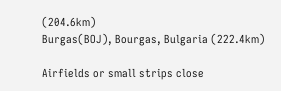(204.6km)
Burgas(BOJ), Bourgas, Bulgaria (222.4km)

Airfields or small strips close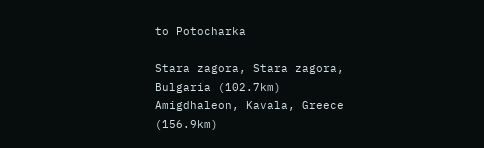to Potocharka

Stara zagora, Stara zagora, Bulgaria (102.7km)
Amigdhaleon, Kavala, Greece (156.9km)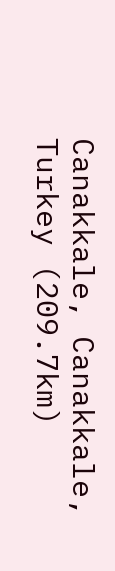Canakkale, Canakkale, Turkey (209.7km)